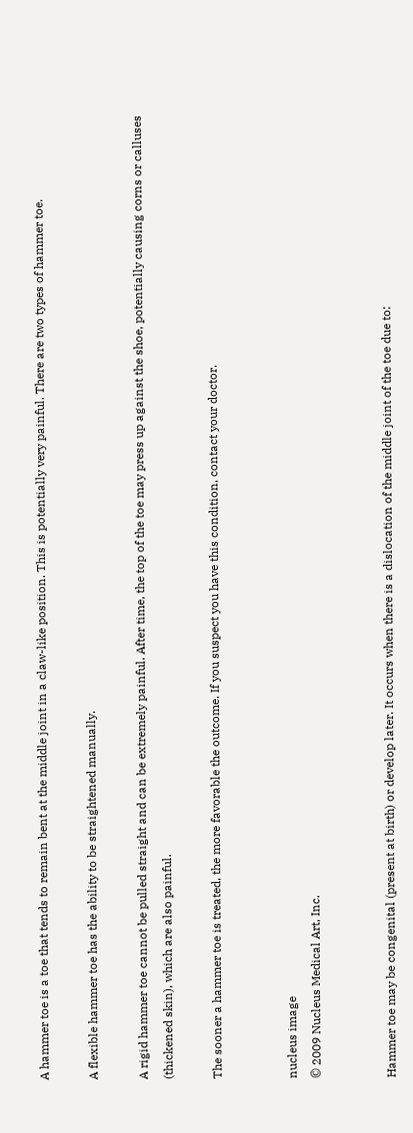A hammer toe is a toe that tends to remain bent at the middle joint in a claw-like position. This is potentially very painful. There are two types of hammer toe.

A flexible hammer toe has the ability to be straightened manually.

A rigid hammer toe cannot be pulled straight and can be extremely painful. After time, the top of the toe may press up against the shoe, potentially causing corns or calluses (thickened skin), which are also painful.

The sooner a hammer toe is treated, the more favorable the outcome. If you suspect you have this condition, contact your doctor.


nucleus image
© 2009 Nucleus Medical Art, Inc.


Hammer toe may be congenital (present at birth) or develop later. It occurs when there is a dislocation of the middle joint of the toe due to: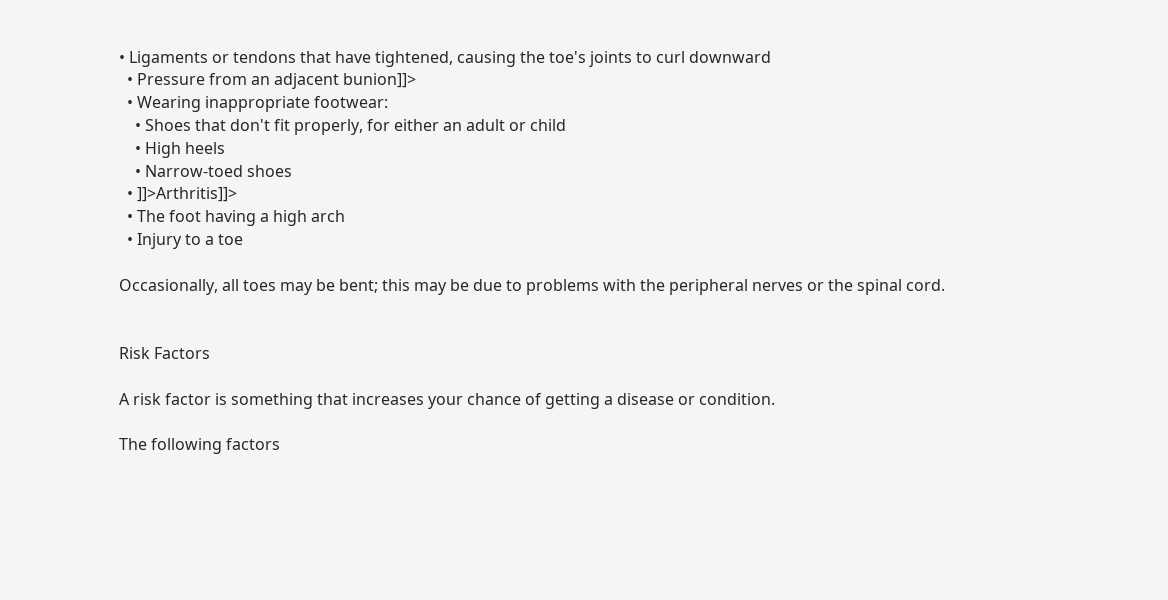• Ligaments or tendons that have tightened, causing the toe's joints to curl downward
  • Pressure from an adjacent bunion]]>
  • Wearing inappropriate footwear:
    • Shoes that don't fit properly, for either an adult or child
    • High heels
    • Narrow-toed shoes
  • ]]>Arthritis]]>
  • The foot having a high arch
  • Injury to a toe

Occasionally, all toes may be bent; this may be due to problems with the peripheral nerves or the spinal cord.


Risk Factors

A risk factor is something that increases your chance of getting a disease or condition.

The following factors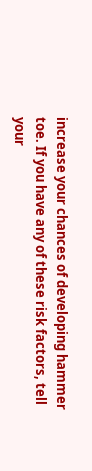increase your chances of developing hammer toe. If you have any of these risk factors, tell your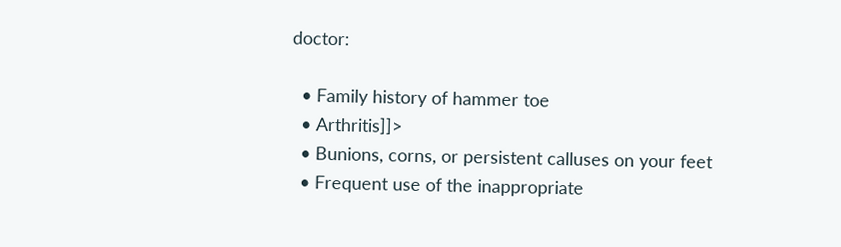doctor:

  • Family history of hammer toe
  • Arthritis]]>
  • Bunions, corns, or persistent calluses on your feet
  • Frequent use of the inappropriate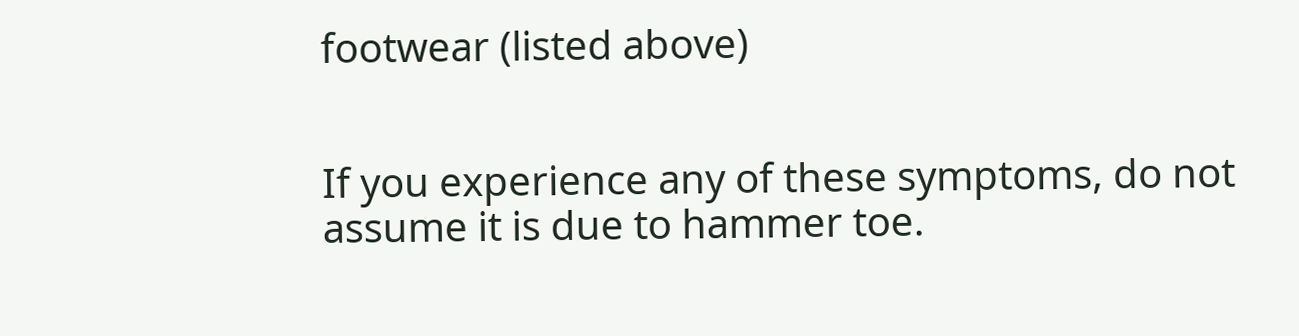footwear (listed above)


If you experience any of these symptoms, do not assume it is due to hammer toe.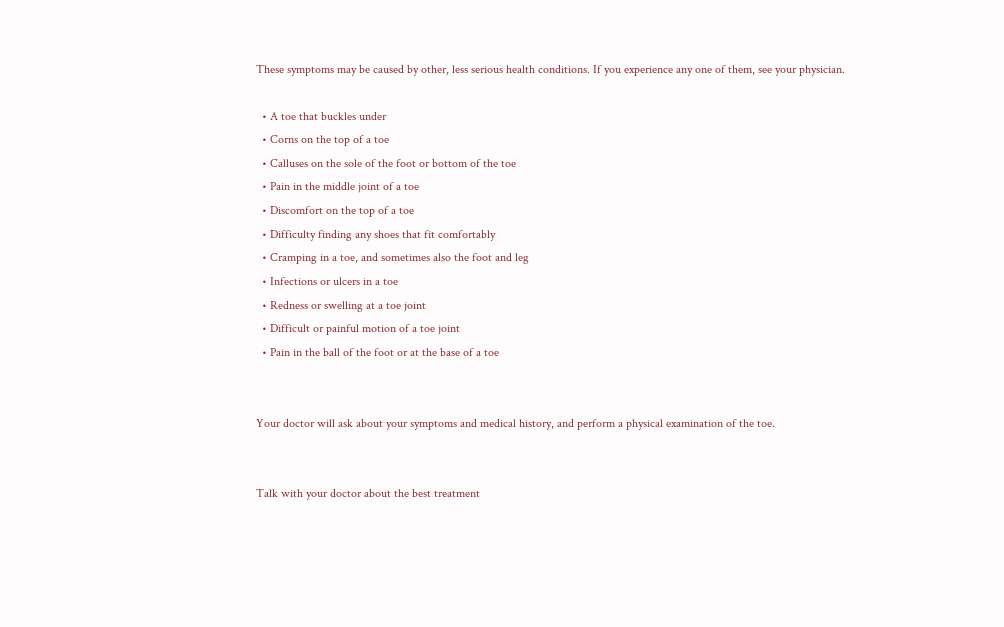These symptoms may be caused by other, less serious health conditions. If you experience any one of them, see your physician.

  • A toe that buckles under
  • Corns on the top of a toe
  • Calluses on the sole of the foot or bottom of the toe
  • Pain in the middle joint of a toe
  • Discomfort on the top of a toe
  • Difficulty finding any shoes that fit comfortably
  • Cramping in a toe, and sometimes also the foot and leg
  • Infections or ulcers in a toe
  • Redness or swelling at a toe joint
  • Difficult or painful motion of a toe joint
  • Pain in the ball of the foot or at the base of a toe


Your doctor will ask about your symptoms and medical history, and perform a physical examination of the toe.


Talk with your doctor about the best treatment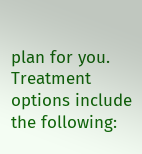plan for you. Treatment options include the following: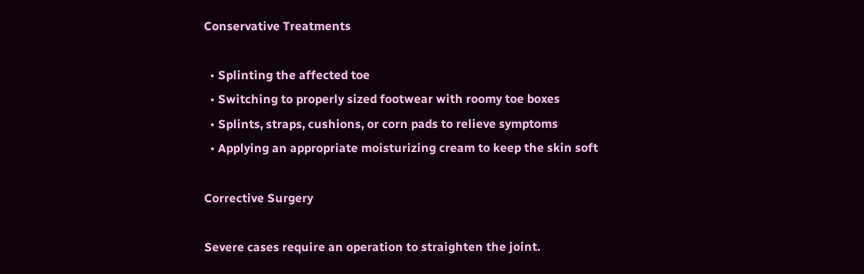Conservative Treatments

  • Splinting the affected toe
  • Switching to properly sized footwear with roomy toe boxes
  • Splints, straps, cushions, or corn pads to relieve symptoms
  • Applying an appropriate moisturizing cream to keep the skin soft

Corrective Surgery

Severe cases require an operation to straighten the joint.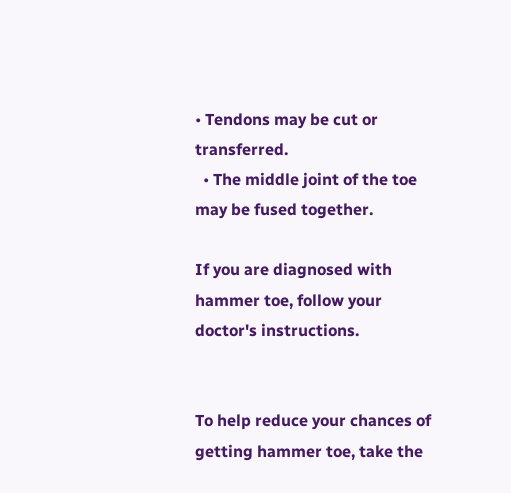• Tendons may be cut or transferred.
  • The middle joint of the toe may be fused together.

If you are diagnosed with hammer toe, follow your doctor's instructions.


To help reduce your chances of getting hammer toe, take the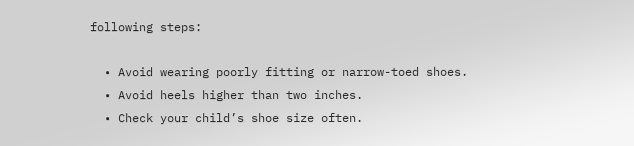following steps:

  • Avoid wearing poorly fitting or narrow-toed shoes.
  • Avoid heels higher than two inches.
  • Check your child’s shoe size often.